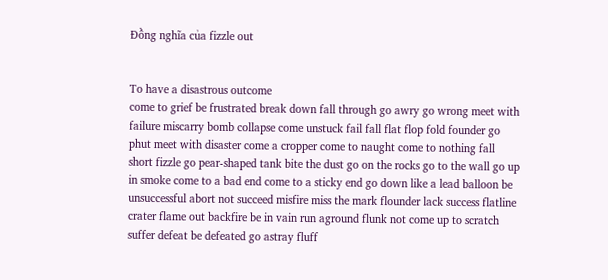Đồng nghĩa của fizzle out


To have a disastrous outcome
come to grief be frustrated break down fall through go awry go wrong meet with failure miscarry bomb collapse come unstuck fail fall flat flop fold founder go phut meet with disaster come a cropper come to naught come to nothing fall short fizzle go pear-shaped tank bite the dust go on the rocks go to the wall go up in smoke come to a bad end come to a sticky end go down like a lead balloon be unsuccessful abort not succeed misfire miss the mark flounder lack success flatline crater flame out backfire be in vain run aground flunk not come up to scratch suffer defeat be defeated go astray fluff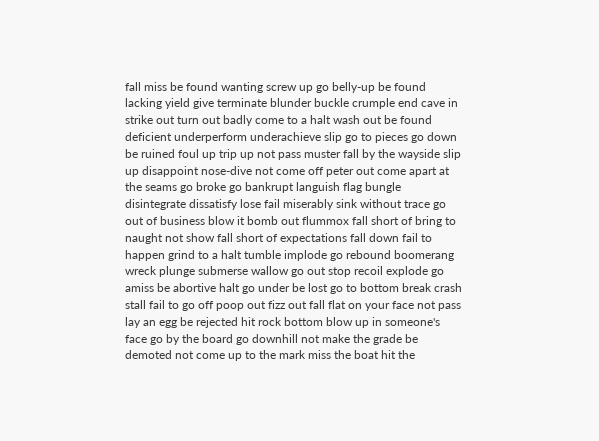fall miss be found wanting screw up go belly-up be found lacking yield give terminate blunder buckle crumple end cave in strike out turn out badly come to a halt wash out be found deficient underperform underachieve slip go to pieces go down be ruined foul up trip up not pass muster fall by the wayside slip up disappoint nose-dive not come off peter out come apart at the seams go broke go bankrupt languish flag bungle disintegrate dissatisfy lose fail miserably sink without trace go out of business blow it bomb out flummox fall short of bring to naught not show fall short of expectations fall down fail to happen grind to a halt tumble implode go rebound boomerang wreck plunge submerse wallow go out stop recoil explode go amiss be abortive halt go under be lost go to bottom break crash stall fail to go off poop out fizz out fall flat on your face not pass lay an egg be rejected hit rock bottom blow up in someone's face go by the board go downhill not make the grade be demoted not come up to the mark miss the boat hit the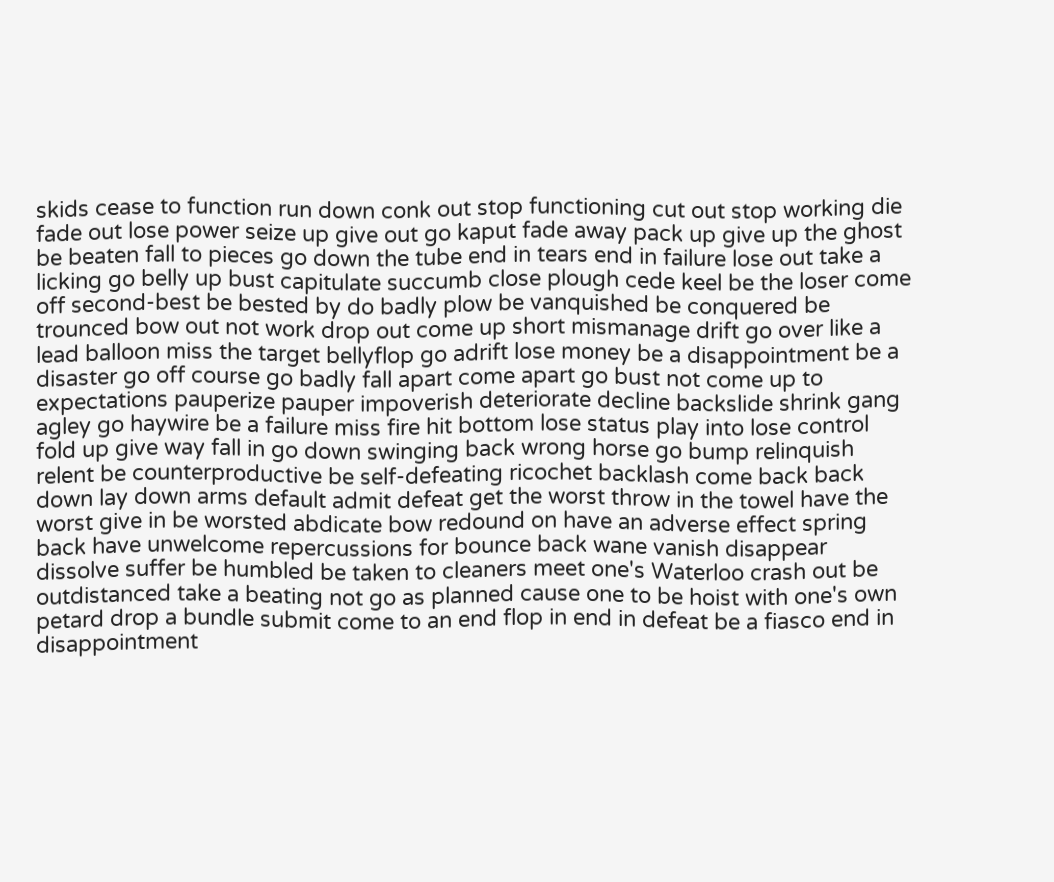skids cease to function run down conk out stop functioning cut out stop working die fade out lose power seize up give out go kaput fade away pack up give up the ghost be beaten fall to pieces go down the tube end in tears end in failure lose out take a licking go belly up bust capitulate succumb close plough cede keel be the loser come off second-best be bested by do badly plow be vanquished be conquered be trounced bow out not work drop out come up short mismanage drift go over like a lead balloon miss the target bellyflop go adrift lose money be a disappointment be a disaster go off course go badly fall apart come apart go bust not come up to expectations pauperize pauper impoverish deteriorate decline backslide shrink gang agley go haywire be a failure miss fire hit bottom lose status play into lose control fold up give way fall in go down swinging back wrong horse go bump relinquish relent be counterproductive be self-defeating ricochet backlash come back back down lay down arms default admit defeat get the worst throw in the towel have the worst give in be worsted abdicate bow redound on have an adverse effect spring back have unwelcome repercussions for bounce back wane vanish disappear dissolve suffer be humbled be taken to cleaners meet one's Waterloo crash out be outdistanced take a beating not go as planned cause one to be hoist with one's own petard drop a bundle submit come to an end flop in end in defeat be a fiasco end in disappointment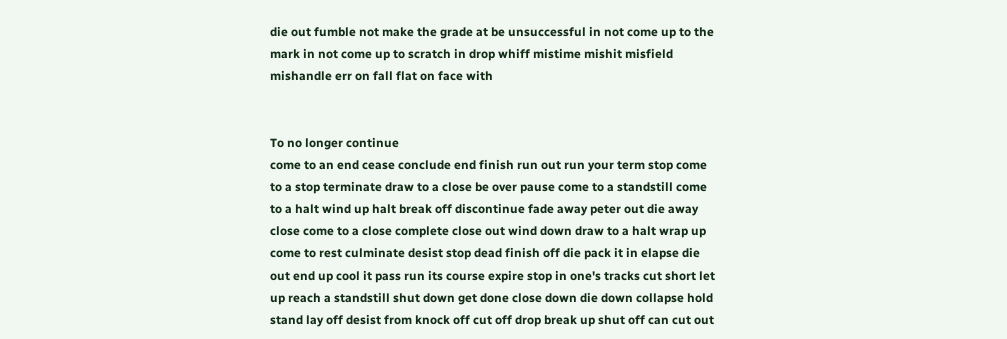die out fumble not make the grade at be unsuccessful in not come up to the mark in not come up to scratch in drop whiff mistime mishit misfield mishandle err on fall flat on face with


To no longer continue
come to an end cease conclude end finish run out run your term stop come to a stop terminate draw to a close be over pause come to a standstill come to a halt wind up halt break off discontinue fade away peter out die away close come to a close complete close out wind down draw to a halt wrap up come to rest culminate desist stop dead finish off die pack it in elapse die out end up cool it pass run its course expire stop in one's tracks cut short let up reach a standstill shut down get done close down die down collapse hold stand lay off desist from knock off cut off drop break up shut off can cut out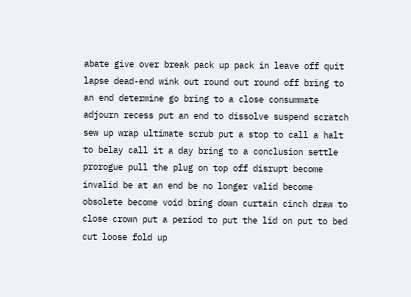abate give over break pack up pack in leave off quit lapse dead-end wink out round out round off bring to an end determine go bring to a close consummate adjourn recess put an end to dissolve suspend scratch sew up wrap ultimate scrub put a stop to call a halt to belay call it a day bring to a conclusion settle prorogue pull the plug on top off disrupt become invalid be at an end be no longer valid become obsolete become void bring down curtain cinch draw to close crown put a period to put the lid on put to bed cut loose fold up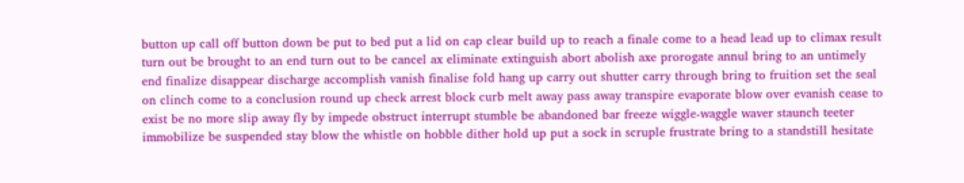button up call off button down be put to bed put a lid on cap clear build up to reach a finale come to a head lead up to climax result turn out be brought to an end turn out to be cancel ax eliminate extinguish abort abolish axe prorogate annul bring to an untimely end finalize disappear discharge accomplish vanish finalise fold hang up carry out shutter carry through bring to fruition set the seal on clinch come to a conclusion round up check arrest block curb melt away pass away transpire evaporate blow over evanish cease to exist be no more slip away fly by impede obstruct interrupt stumble be abandoned bar freeze wiggle-waggle waver staunch teeter immobilize be suspended stay blow the whistle on hobble dither hold up put a sock in scruple frustrate bring to a standstill hesitate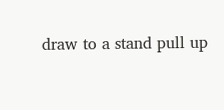draw to a stand pull up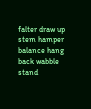falter draw up stem hamper balance hang back wabble stand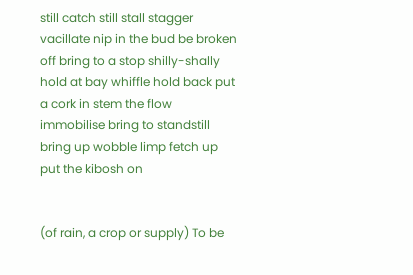still catch still stall stagger vacillate nip in the bud be broken off bring to a stop shilly-shally hold at bay whiffle hold back put a cork in stem the flow immobilise bring to standstill bring up wobble limp fetch up put the kibosh on


(of rain, a crop or supply) To be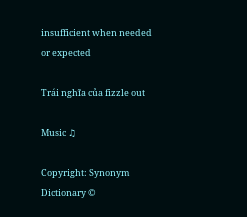insufficient when needed or expected

Trái nghĩa của fizzle out

Music ♫

Copyright: Synonym Dictionary ©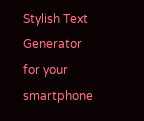Stylish Text Generator for your smartphone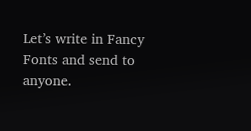Let’s write in Fancy Fonts and send to anyone.